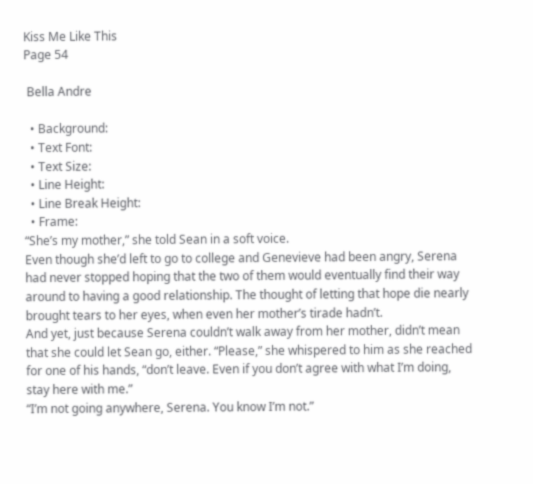Kiss Me Like This
Page 54

 Bella Andre

  • Background:
  • Text Font:
  • Text Size:
  • Line Height:
  • Line Break Height:
  • Frame:
“She’s my mother,” she told Sean in a soft voice.
Even though she’d left to go to college and Genevieve had been angry, Serena had never stopped hoping that the two of them would eventually find their way around to having a good relationship. The thought of letting that hope die nearly brought tears to her eyes, when even her mother’s tirade hadn’t.
And yet, just because Serena couldn’t walk away from her mother, didn’t mean that she could let Sean go, either. “Please,” she whispered to him as she reached for one of his hands, “don’t leave. Even if you don’t agree with what I’m doing, stay here with me.”
“I’m not going anywhere, Serena. You know I’m not.”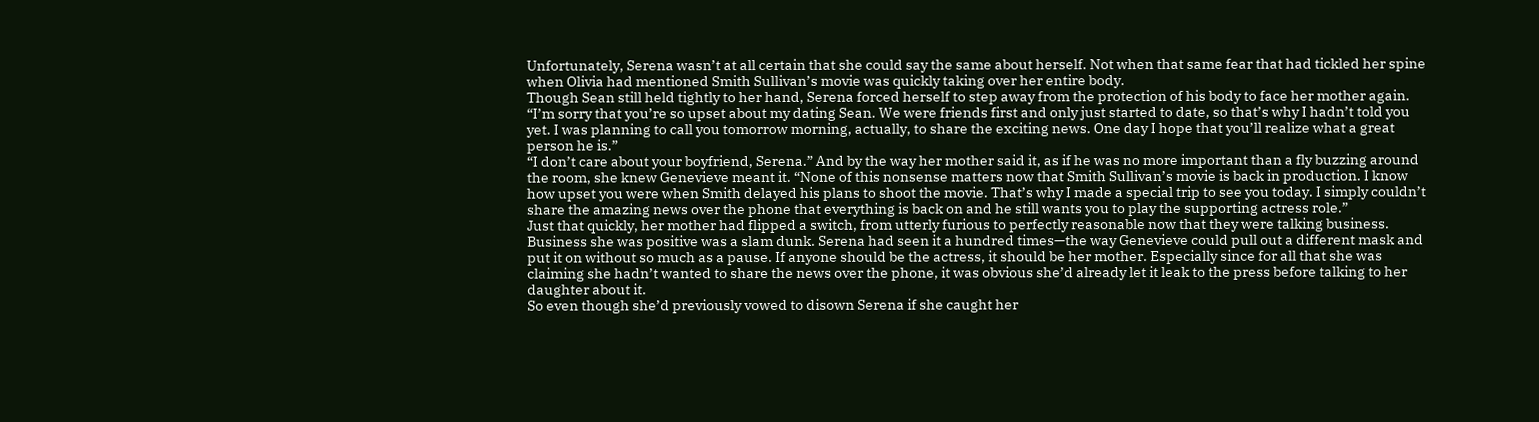Unfortunately, Serena wasn’t at all certain that she could say the same about herself. Not when that same fear that had tickled her spine when Olivia had mentioned Smith Sullivan’s movie was quickly taking over her entire body.
Though Sean still held tightly to her hand, Serena forced herself to step away from the protection of his body to face her mother again. “I’m sorry that you’re so upset about my dating Sean. We were friends first and only just started to date, so that’s why I hadn’t told you yet. I was planning to call you tomorrow morning, actually, to share the exciting news. One day I hope that you’ll realize what a great person he is.”
“I don’t care about your boyfriend, Serena.” And by the way her mother said it, as if he was no more important than a fly buzzing around the room, she knew Genevieve meant it. “None of this nonsense matters now that Smith Sullivan’s movie is back in production. I know how upset you were when Smith delayed his plans to shoot the movie. That’s why I made a special trip to see you today. I simply couldn’t share the amazing news over the phone that everything is back on and he still wants you to play the supporting actress role.”
Just that quickly, her mother had flipped a switch, from utterly furious to perfectly reasonable now that they were talking business. Business she was positive was a slam dunk. Serena had seen it a hundred times—the way Genevieve could pull out a different mask and put it on without so much as a pause. If anyone should be the actress, it should be her mother. Especially since for all that she was claiming she hadn’t wanted to share the news over the phone, it was obvious she’d already let it leak to the press before talking to her daughter about it.
So even though she’d previously vowed to disown Serena if she caught her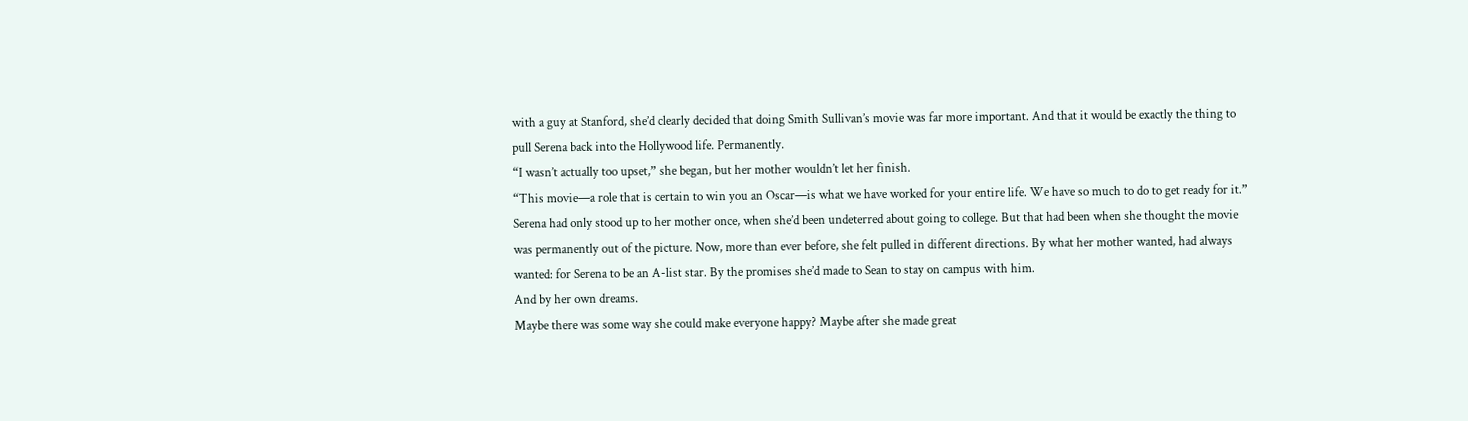with a guy at Stanford, she’d clearly decided that doing Smith Sullivan’s movie was far more important. And that it would be exactly the thing to pull Serena back into the Hollywood life. Permanently.
“I wasn’t actually too upset,” she began, but her mother wouldn’t let her finish.
“This movie—a role that is certain to win you an Oscar—is what we have worked for your entire life. We have so much to do to get ready for it.”
Serena had only stood up to her mother once, when she’d been undeterred about going to college. But that had been when she thought the movie was permanently out of the picture. Now, more than ever before, she felt pulled in different directions. By what her mother wanted, had always wanted: for Serena to be an A-list star. By the promises she’d made to Sean to stay on campus with him.
And by her own dreams.
Maybe there was some way she could make everyone happy? Maybe after she made great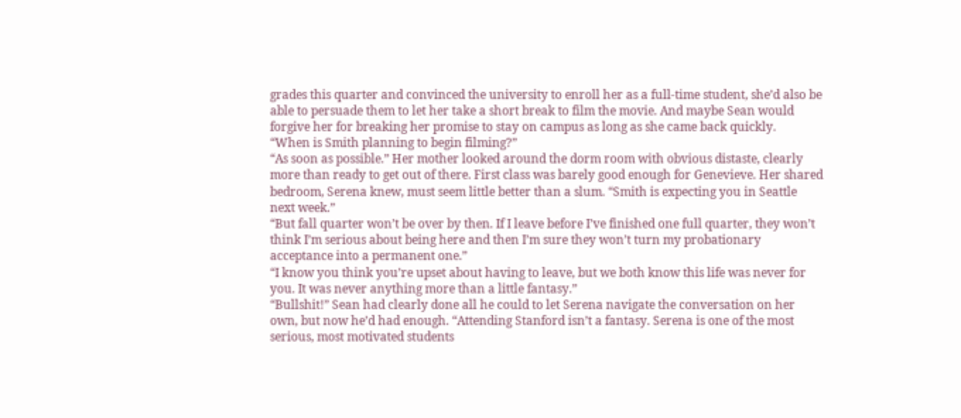grades this quarter and convinced the university to enroll her as a full-time student, she’d also be able to persuade them to let her take a short break to film the movie. And maybe Sean would forgive her for breaking her promise to stay on campus as long as she came back quickly.
“When is Smith planning to begin filming?”
“As soon as possible.” Her mother looked around the dorm room with obvious distaste, clearly more than ready to get out of there. First class was barely good enough for Genevieve. Her shared bedroom, Serena knew, must seem little better than a slum. “Smith is expecting you in Seattle next week.”
“But fall quarter won’t be over by then. If I leave before I’ve finished one full quarter, they won’t think I’m serious about being here and then I’m sure they won’t turn my probationary acceptance into a permanent one.”
“I know you think you’re upset about having to leave, but we both know this life was never for you. It was never anything more than a little fantasy.”
“Bullshit!” Sean had clearly done all he could to let Serena navigate the conversation on her own, but now he’d had enough. “Attending Stanford isn’t a fantasy. Serena is one of the most serious, most motivated students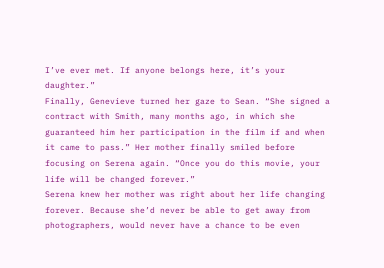I’ve ever met. If anyone belongs here, it’s your daughter.”
Finally, Genevieve turned her gaze to Sean. “She signed a contract with Smith, many months ago, in which she guaranteed him her participation in the film if and when it came to pass.” Her mother finally smiled before focusing on Serena again. “Once you do this movie, your life will be changed forever.”
Serena knew her mother was right about her life changing forever. Because she’d never be able to get away from photographers, would never have a chance to be even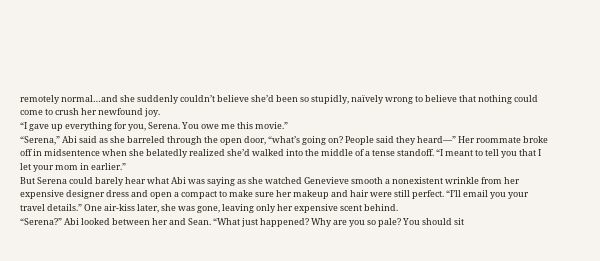remotely normal…and she suddenly couldn’t believe she’d been so stupidly, naïvely wrong to believe that nothing could come to crush her newfound joy.
“I gave up everything for you, Serena. You owe me this movie.”
“Serena,” Abi said as she barreled through the open door, “what’s going on? People said they heard—” Her roommate broke off in midsentence when she belatedly realized she’d walked into the middle of a tense standoff. “I meant to tell you that I let your mom in earlier.”
But Serena could barely hear what Abi was saying as she watched Genevieve smooth a nonexistent wrinkle from her expensive designer dress and open a compact to make sure her makeup and hair were still perfect. “I’ll email you your travel details.” One air-kiss later, she was gone, leaving only her expensive scent behind.
“Serena?” Abi looked between her and Sean. “What just happened? Why are you so pale? You should sit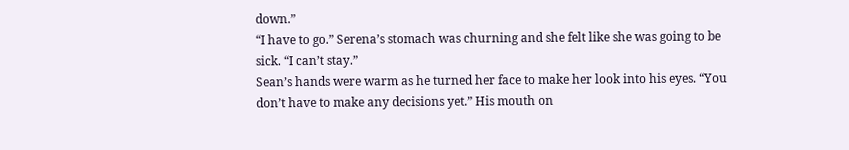down.”
“I have to go.” Serena’s stomach was churning and she felt like she was going to be sick. “I can’t stay.”
Sean’s hands were warm as he turned her face to make her look into his eyes. “You don’t have to make any decisions yet.” His mouth on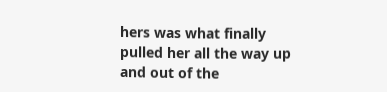hers was what finally pulled her all the way up and out of the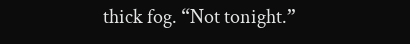thick fog. “Not tonight.”